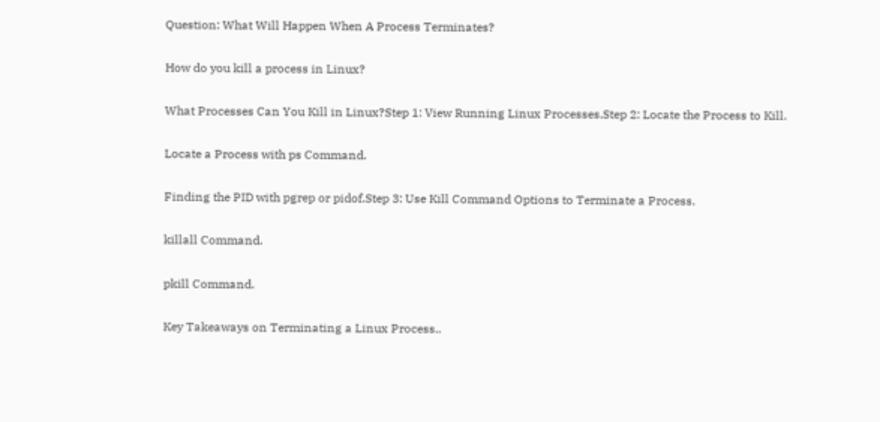Question: What Will Happen When A Process Terminates?

How do you kill a process in Linux?

What Processes Can You Kill in Linux?Step 1: View Running Linux Processes.Step 2: Locate the Process to Kill.

Locate a Process with ps Command.

Finding the PID with pgrep or pidof.Step 3: Use Kill Command Options to Terminate a Process.

killall Command.

pkill Command.

Key Takeaways on Terminating a Linux Process..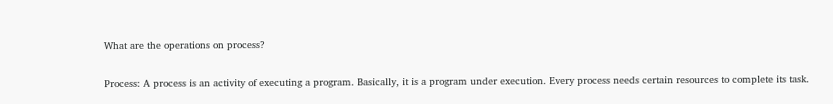What are the operations on process?

Process: A process is an activity of executing a program. Basically, it is a program under execution. Every process needs certain resources to complete its task.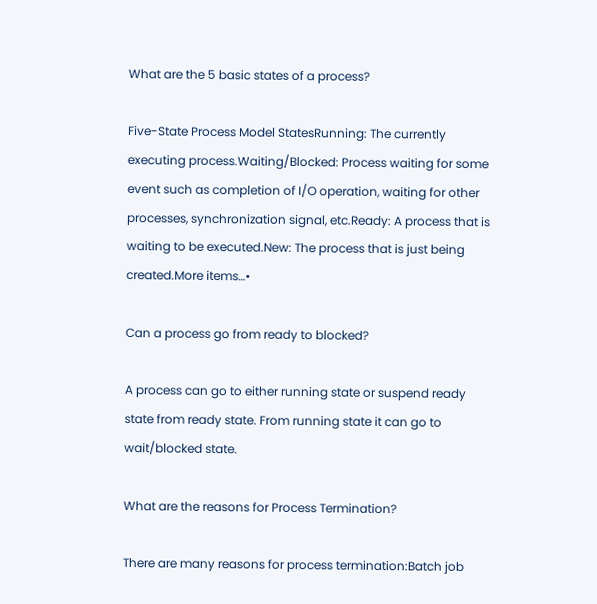What are the 5 basic states of a process?

Five-State Process Model StatesRunning: The currently executing process.Waiting/Blocked: Process waiting for some event such as completion of I/O operation, waiting for other processes, synchronization signal, etc.Ready: A process that is waiting to be executed.New: The process that is just being created.More items…•

Can a process go from ready to blocked?

A process can go to either running state or suspend ready state from ready state. From running state it can go to wait/blocked state.

What are the reasons for Process Termination?

There are many reasons for process termination:Batch job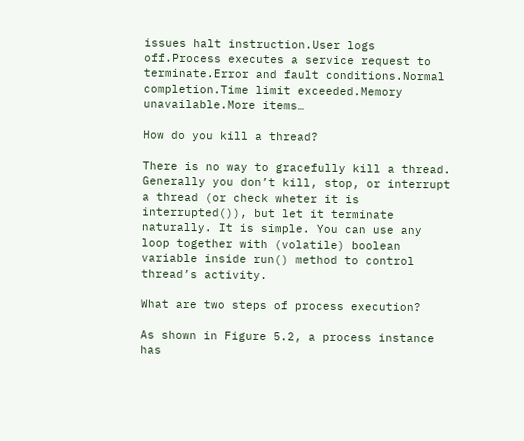issues halt instruction.User logs off.Process executes a service request to terminate.Error and fault conditions.Normal completion.Time limit exceeded.Memory unavailable.More items…

How do you kill a thread?

There is no way to gracefully kill a thread. Generally you don’t kill, stop, or interrupt a thread (or check wheter it is interrupted()), but let it terminate naturally. It is simple. You can use any loop together with (volatile) boolean variable inside run() method to control thread’s activity.

What are two steps of process execution?

As shown in Figure 5.2, a process instance has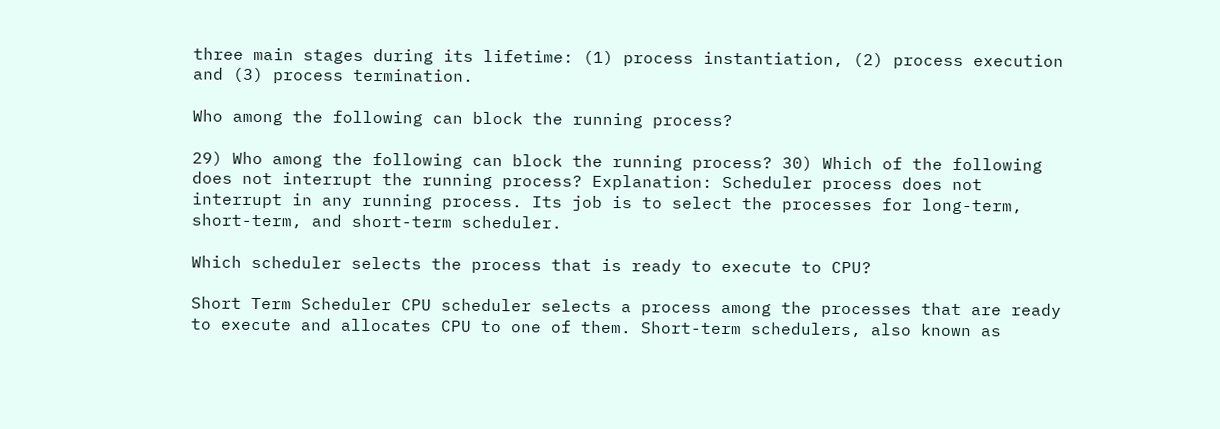three main stages during its lifetime: (1) process instantiation, (2) process execution and (3) process termination.

Who among the following can block the running process?

29) Who among the following can block the running process? 30) Which of the following does not interrupt the running process? Explanation: Scheduler process does not interrupt in any running process. Its job is to select the processes for long-term, short-term, and short-term scheduler.

Which scheduler selects the process that is ready to execute to CPU?

Short Term Scheduler CPU scheduler selects a process among the processes that are ready to execute and allocates CPU to one of them. Short-term schedulers, also known as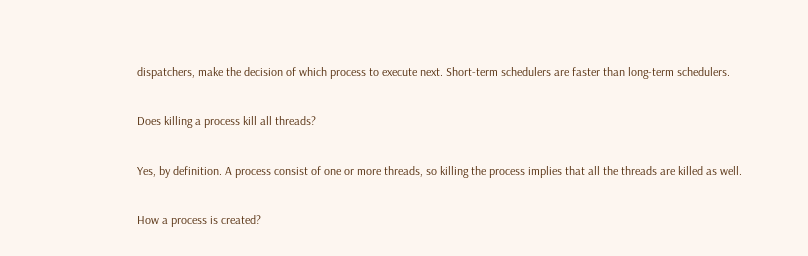dispatchers, make the decision of which process to execute next. Short-term schedulers are faster than long-term schedulers.

Does killing a process kill all threads?

Yes, by definition. A process consist of one or more threads, so killing the process implies that all the threads are killed as well.

How a process is created?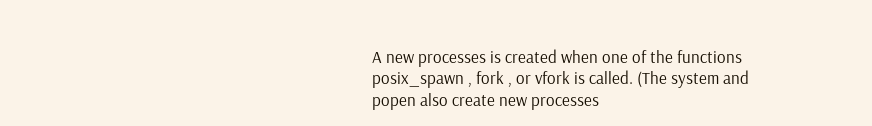A new processes is created when one of the functions posix_spawn , fork , or vfork is called. (The system and popen also create new processes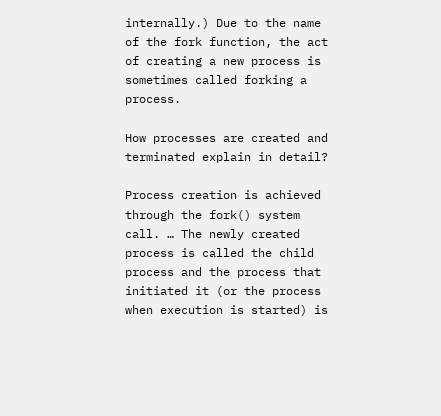internally.) Due to the name of the fork function, the act of creating a new process is sometimes called forking a process.

How processes are created and terminated explain in detail?

Process creation is achieved through the fork() system call. … The newly created process is called the child process and the process that initiated it (or the process when execution is started) is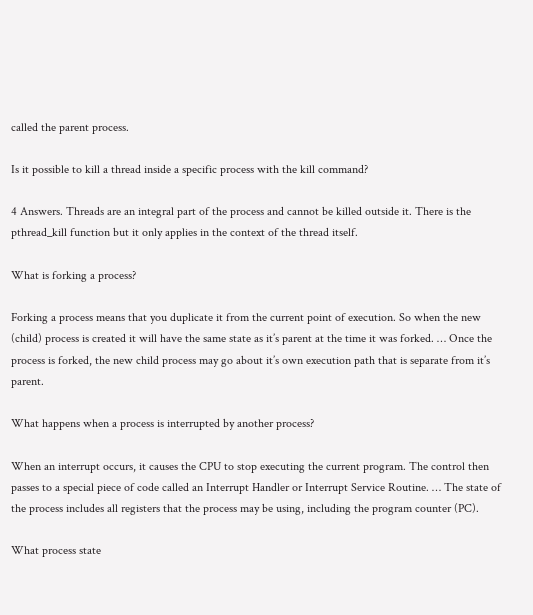called the parent process.

Is it possible to kill a thread inside a specific process with the kill command?

4 Answers. Threads are an integral part of the process and cannot be killed outside it. There is the pthread_kill function but it only applies in the context of the thread itself.

What is forking a process?

Forking a process means that you duplicate it from the current point of execution. So when the new (child) process is created it will have the same state as it’s parent at the time it was forked. … Once the process is forked, the new child process may go about it’s own execution path that is separate from it’s parent.

What happens when a process is interrupted by another process?

When an interrupt occurs, it causes the CPU to stop executing the current program. The control then passes to a special piece of code called an Interrupt Handler or Interrupt Service Routine. … The state of the process includes all registers that the process may be using, including the program counter (PC).

What process state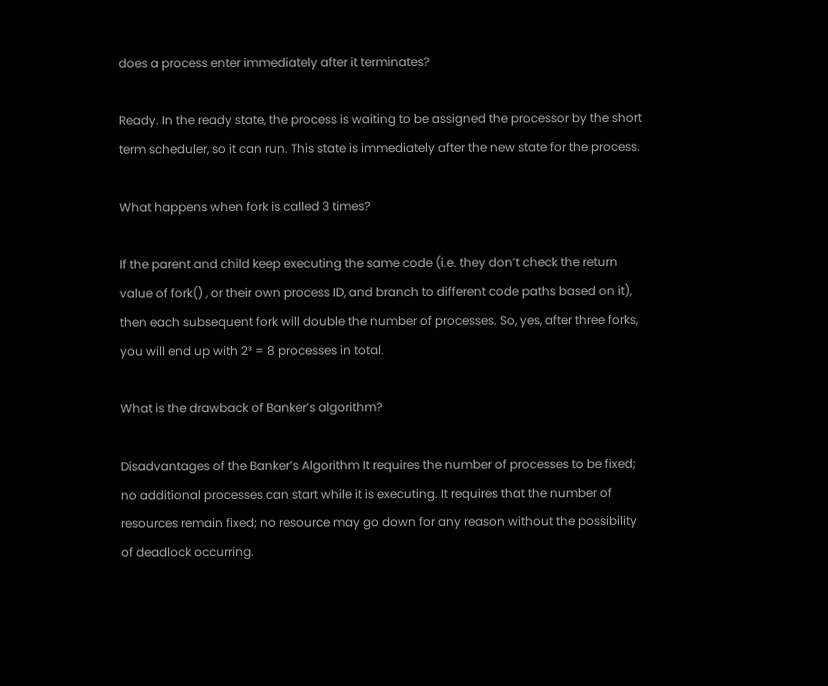does a process enter immediately after it terminates?

Ready. In the ready state, the process is waiting to be assigned the processor by the short term scheduler, so it can run. This state is immediately after the new state for the process.

What happens when fork is called 3 times?

If the parent and child keep executing the same code (i.e. they don’t check the return value of fork() , or their own process ID, and branch to different code paths based on it), then each subsequent fork will double the number of processes. So, yes, after three forks, you will end up with 2³ = 8 processes in total.

What is the drawback of Banker’s algorithm?

Disadvantages of the Banker’s Algorithm It requires the number of processes to be fixed; no additional processes can start while it is executing. It requires that the number of resources remain fixed; no resource may go down for any reason without the possibility of deadlock occurring.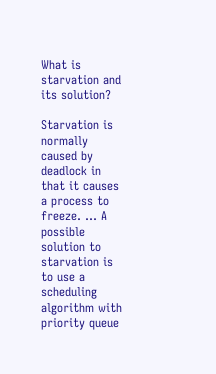What is starvation and its solution?

Starvation is normally caused by deadlock in that it causes a process to freeze. … A possible solution to starvation is to use a scheduling algorithm with priority queue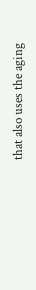that also uses the aging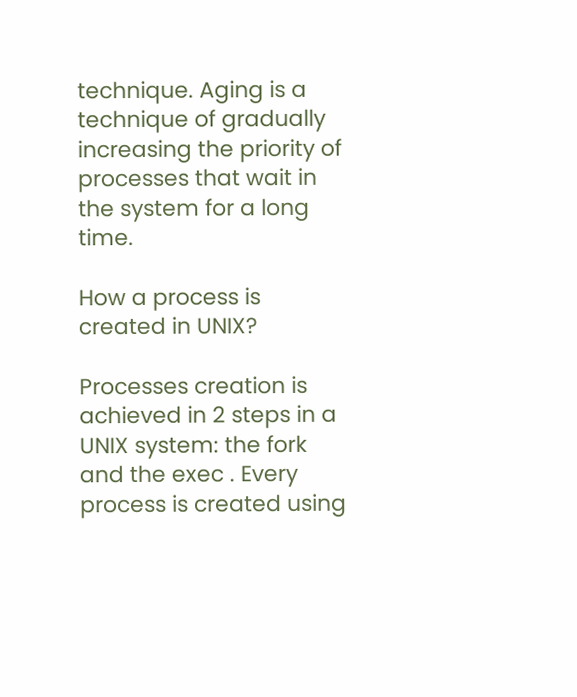technique. Aging is a technique of gradually increasing the priority of processes that wait in the system for a long time.

How a process is created in UNIX?

Processes creation is achieved in 2 steps in a UNIX system: the fork and the exec . Every process is created using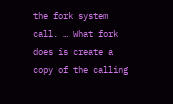the fork system call. … What fork does is create a copy of the calling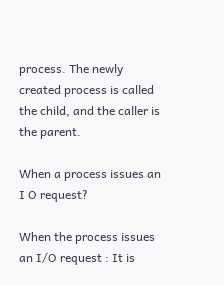process. The newly created process is called the child, and the caller is the parent.

When a process issues an I O request?

When the process issues an I/O request : It is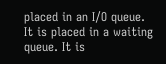placed in an I/O queue. It is placed in a waiting queue. It is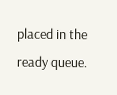placed in the ready queue.